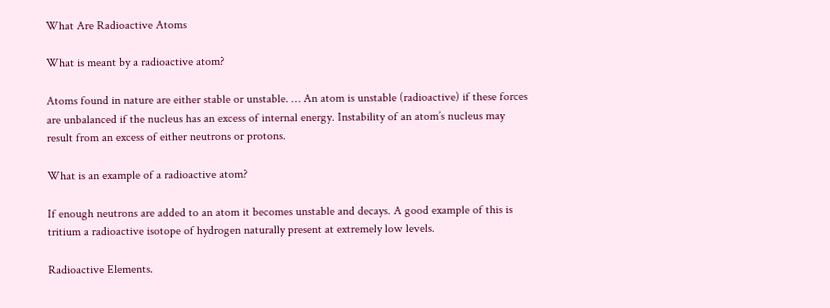What Are Radioactive Atoms

What is meant by a radioactive atom?

Atoms found in nature are either stable or unstable. … An atom is unstable (radioactive) if these forces are unbalanced if the nucleus has an excess of internal energy. Instability of an atom’s nucleus may result from an excess of either neutrons or protons.

What is an example of a radioactive atom?

If enough neutrons are added to an atom it becomes unstable and decays. A good example of this is tritium a radioactive isotope of hydrogen naturally present at extremely low levels.

Radioactive Elements.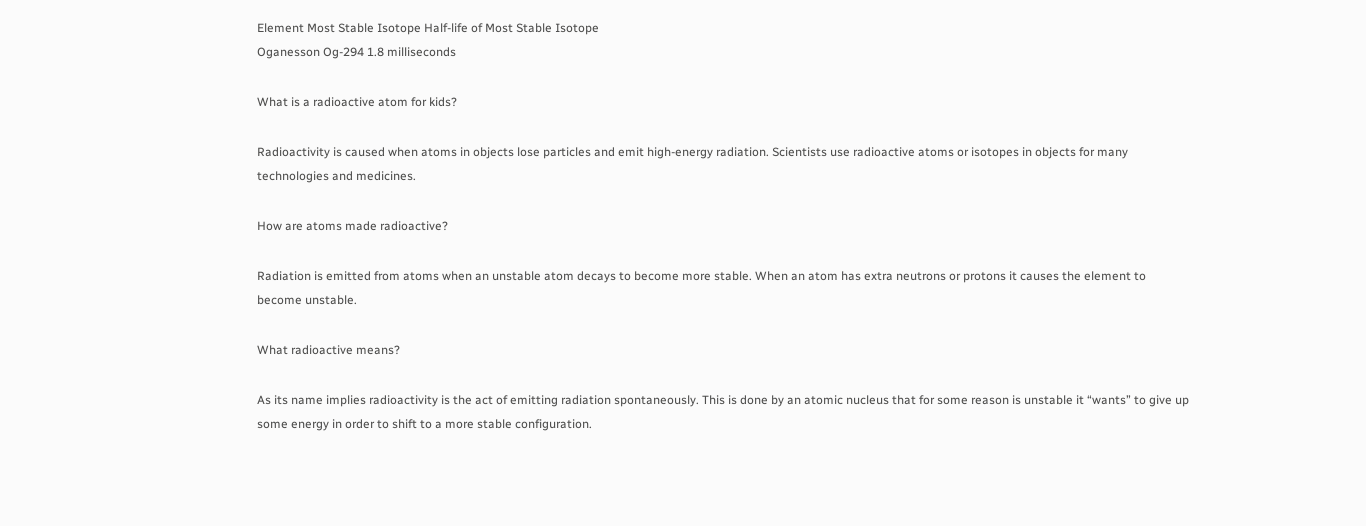Element Most Stable Isotope Half-life of Most Stable Isotope
Oganesson Og-294 1.8 milliseconds

What is a radioactive atom for kids?

Radioactivity is caused when atoms in objects lose particles and emit high-energy radiation. Scientists use radioactive atoms or isotopes in objects for many technologies and medicines.

How are atoms made radioactive?

Radiation is emitted from atoms when an unstable atom decays to become more stable. When an atom has extra neutrons or protons it causes the element to become unstable.

What radioactive means?

As its name implies radioactivity is the act of emitting radiation spontaneously. This is done by an atomic nucleus that for some reason is unstable it “wants” to give up some energy in order to shift to a more stable configuration.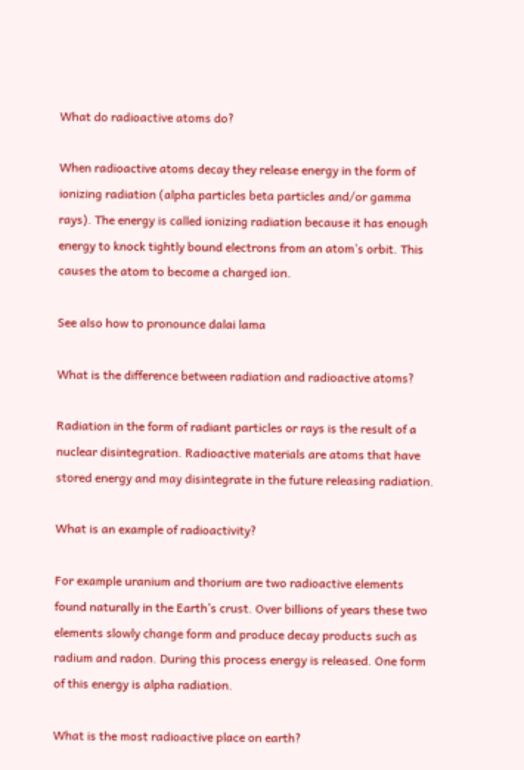What do radioactive atoms do?

When radioactive atoms decay they release energy in the form of ionizing radiation (alpha particles beta particles and/or gamma rays). The energy is called ionizing radiation because it has enough energy to knock tightly bound electrons from an atom’s orbit. This causes the atom to become a charged ion.

See also how to pronounce dalai lama

What is the difference between radiation and radioactive atoms?

Radiation in the form of radiant particles or rays is the result of a nuclear disintegration. Radioactive materials are atoms that have stored energy and may disintegrate in the future releasing radiation.

What is an example of radioactivity?

For example uranium and thorium are two radioactive elements found naturally in the Earth’s crust. Over billions of years these two elements slowly change form and produce decay products such as radium and radon. During this process energy is released. One form of this energy is alpha radiation.

What is the most radioactive place on earth?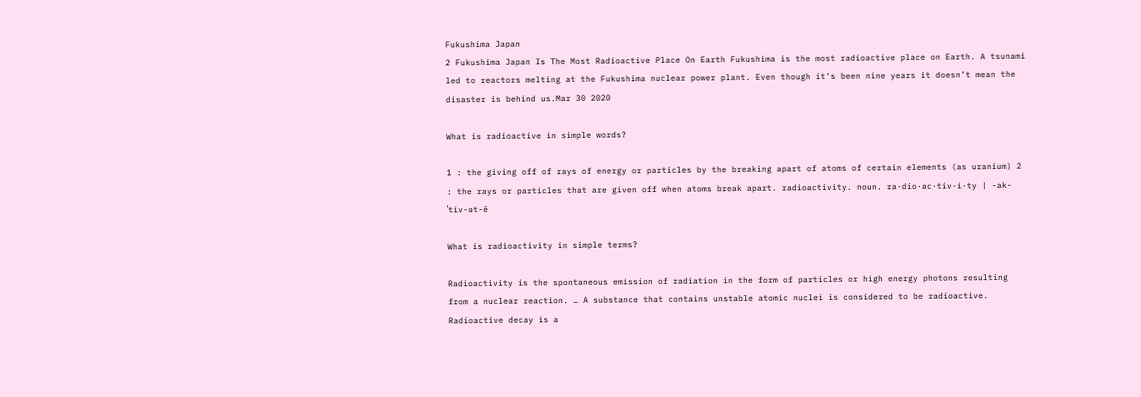Fukushima Japan
2 Fukushima Japan Is The Most Radioactive Place On Earth Fukushima is the most radioactive place on Earth. A tsunami led to reactors melting at the Fukushima nuclear power plant. Even though it’s been nine years it doesn’t mean the disaster is behind us.Mar 30 2020

What is radioactive in simple words?

1 : the giving off of rays of energy or particles by the breaking apart of atoms of certain elements (as uranium) 2 : the rays or particles that are given off when atoms break apart. radioactivity. noun. ra·dio·ac·tiv·i·ty | -ak-ˈtiv-ət-ē

What is radioactivity in simple terms?

Radioactivity is the spontaneous emission of radiation in the form of particles or high energy photons resulting from a nuclear reaction. … A substance that contains unstable atomic nuclei is considered to be radioactive. Radioactive decay is a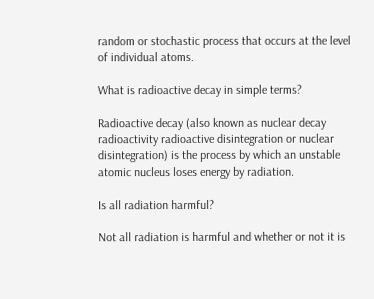random or stochastic process that occurs at the level of individual atoms.

What is radioactive decay in simple terms?

Radioactive decay (also known as nuclear decay radioactivity radioactive disintegration or nuclear disintegration) is the process by which an unstable atomic nucleus loses energy by radiation.

Is all radiation harmful?

Not all radiation is harmful and whether or not it is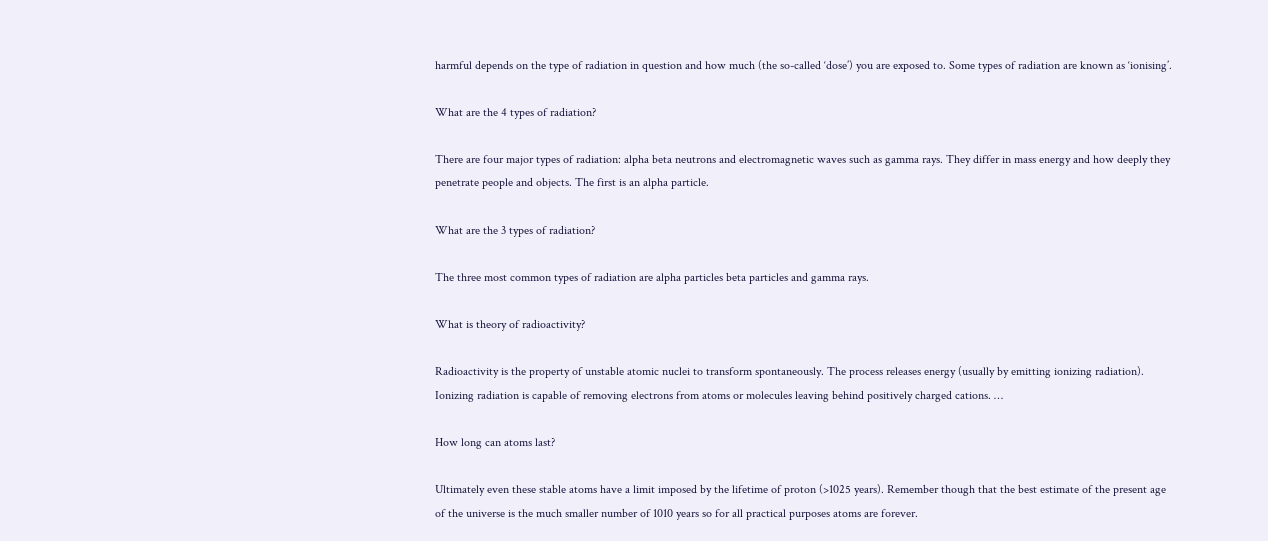harmful depends on the type of radiation in question and how much (the so-called ‘dose’) you are exposed to. Some types of radiation are known as ‘ionising’.

What are the 4 types of radiation?

There are four major types of radiation: alpha beta neutrons and electromagnetic waves such as gamma rays. They differ in mass energy and how deeply they penetrate people and objects. The first is an alpha particle.

What are the 3 types of radiation?

The three most common types of radiation are alpha particles beta particles and gamma rays.

What is theory of radioactivity?

Radioactivity is the property of unstable atomic nuclei to transform spontaneously. The process releases energy (usually by emitting ionizing radiation). Ionizing radiation is capable of removing electrons from atoms or molecules leaving behind positively charged cations. …

How long can atoms last?

Ultimately even these stable atoms have a limit imposed by the lifetime of proton (>1025 years). Remember though that the best estimate of the present age of the universe is the much smaller number of 1010 years so for all practical purposes atoms are forever.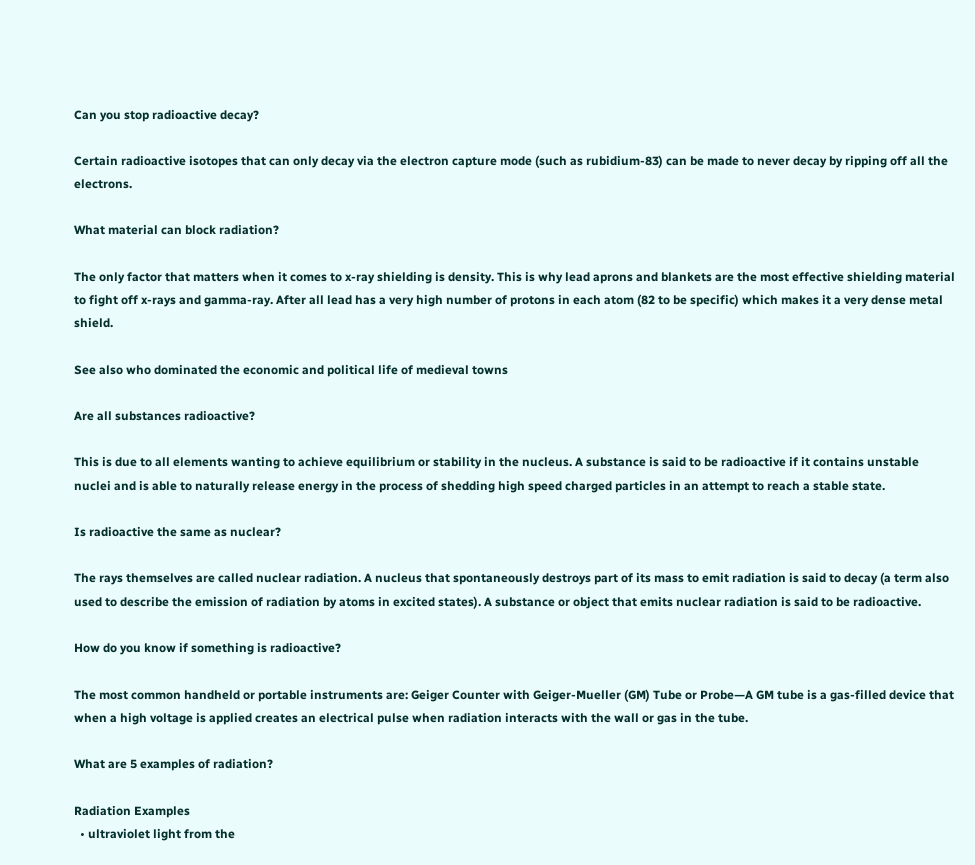Can you stop radioactive decay?

Certain radioactive isotopes that can only decay via the electron capture mode (such as rubidium-83) can be made to never decay by ripping off all the electrons.

What material can block radiation?

The only factor that matters when it comes to x-ray shielding is density. This is why lead aprons and blankets are the most effective shielding material to fight off x-rays and gamma-ray. After all lead has a very high number of protons in each atom (82 to be specific) which makes it a very dense metal shield.

See also who dominated the economic and political life of medieval towns

Are all substances radioactive?

This is due to all elements wanting to achieve equilibrium or stability in the nucleus. A substance is said to be radioactive if it contains unstable nuclei and is able to naturally release energy in the process of shedding high speed charged particles in an attempt to reach a stable state.

Is radioactive the same as nuclear?

The rays themselves are called nuclear radiation. A nucleus that spontaneously destroys part of its mass to emit radiation is said to decay (a term also used to describe the emission of radiation by atoms in excited states). A substance or object that emits nuclear radiation is said to be radioactive.

How do you know if something is radioactive?

The most common handheld or portable instruments are: Geiger Counter with Geiger-Mueller (GM) Tube or Probe—A GM tube is a gas-filled device that when a high voltage is applied creates an electrical pulse when radiation interacts with the wall or gas in the tube.

What are 5 examples of radiation?

Radiation Examples
  • ultraviolet light from the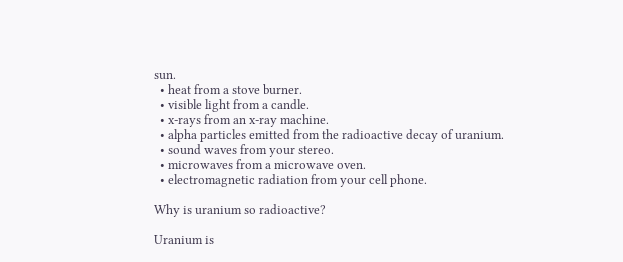sun.
  • heat from a stove burner.
  • visible light from a candle.
  • x-rays from an x-ray machine.
  • alpha particles emitted from the radioactive decay of uranium.
  • sound waves from your stereo.
  • microwaves from a microwave oven.
  • electromagnetic radiation from your cell phone.

Why is uranium so radioactive?

Uranium is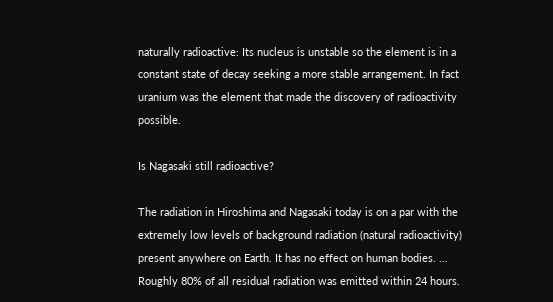naturally radioactive: Its nucleus is unstable so the element is in a constant state of decay seeking a more stable arrangement. In fact uranium was the element that made the discovery of radioactivity possible.

Is Nagasaki still radioactive?

The radiation in Hiroshima and Nagasaki today is on a par with the extremely low levels of background radiation (natural radioactivity) present anywhere on Earth. It has no effect on human bodies. … Roughly 80% of all residual radiation was emitted within 24 hours.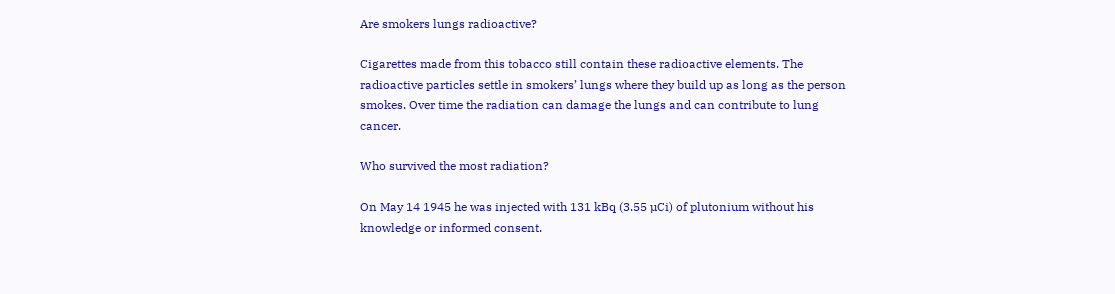Are smokers lungs radioactive?

Cigarettes made from this tobacco still contain these radioactive elements. The radioactive particles settle in smokers’ lungs where they build up as long as the person smokes. Over time the radiation can damage the lungs and can contribute to lung cancer.

Who survived the most radiation?

On May 14 1945 he was injected with 131 kBq (3.55 µCi) of plutonium without his knowledge or informed consent.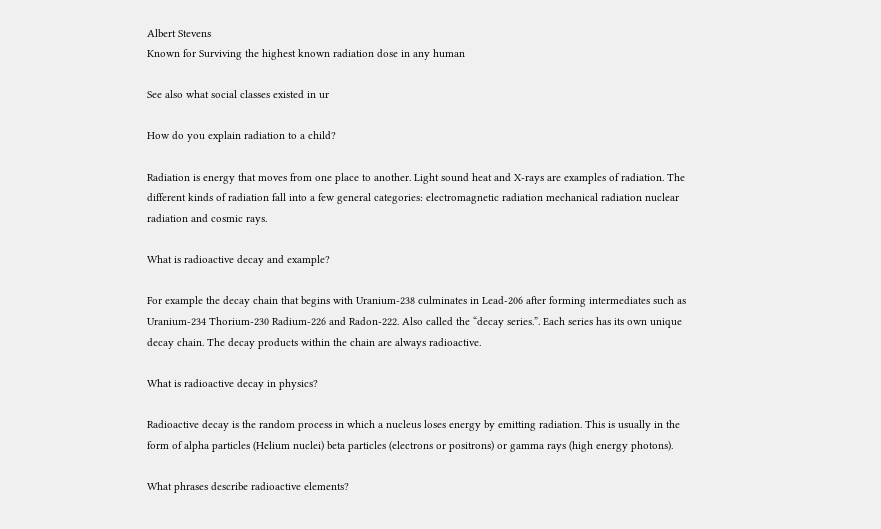Albert Stevens
Known for Surviving the highest known radiation dose in any human

See also what social classes existed in ur

How do you explain radiation to a child?

Radiation is energy that moves from one place to another. Light sound heat and X-rays are examples of radiation. The different kinds of radiation fall into a few general categories: electromagnetic radiation mechanical radiation nuclear radiation and cosmic rays.

What is radioactive decay and example?

For example the decay chain that begins with Uranium-238 culminates in Lead-206 after forming intermediates such as Uranium-234 Thorium-230 Radium-226 and Radon-222. Also called the “decay series.”. Each series has its own unique decay chain. The decay products within the chain are always radioactive.

What is radioactive decay in physics?

Radioactive decay is the random process in which a nucleus loses energy by emitting radiation. This is usually in the form of alpha particles (Helium nuclei) beta particles (electrons or positrons) or gamma rays (high energy photons).

What phrases describe radioactive elements?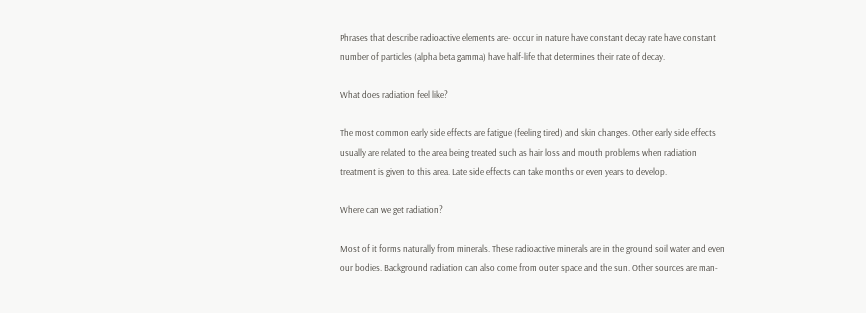Phrases that describe radioactive elements are- occur in nature have constant decay rate have constant number of particles (alpha beta gamma) have half-life that determines their rate of decay.

What does radiation feel like?

The most common early side effects are fatigue (feeling tired) and skin changes. Other early side effects usually are related to the area being treated such as hair loss and mouth problems when radiation treatment is given to this area. Late side effects can take months or even years to develop.

Where can we get radiation?

Most of it forms naturally from minerals. These radioactive minerals are in the ground soil water and even our bodies. Background radiation can also come from outer space and the sun. Other sources are man-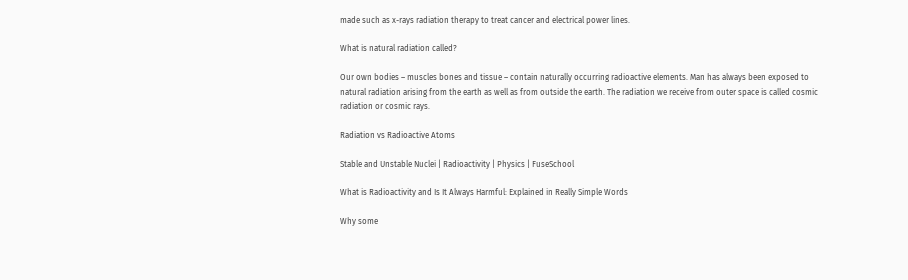made such as x-rays radiation therapy to treat cancer and electrical power lines.

What is natural radiation called?

Our own bodies – muscles bones and tissue – contain naturally occurring radioactive elements. Man has always been exposed to natural radiation arising from the earth as well as from outside the earth. The radiation we receive from outer space is called cosmic radiation or cosmic rays.

Radiation vs Radioactive Atoms

Stable and Unstable Nuclei | Radioactivity | Physics | FuseSchool

What is Radioactivity and Is It Always Harmful: Explained in Really Simple Words

Why some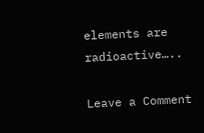elements are radioactive…..

Leave a Comment